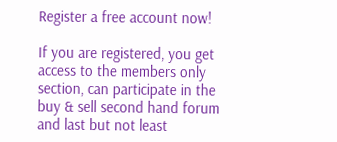Register a free account now!

If you are registered, you get access to the members only section, can participate in the buy & sell second hand forum and last but not least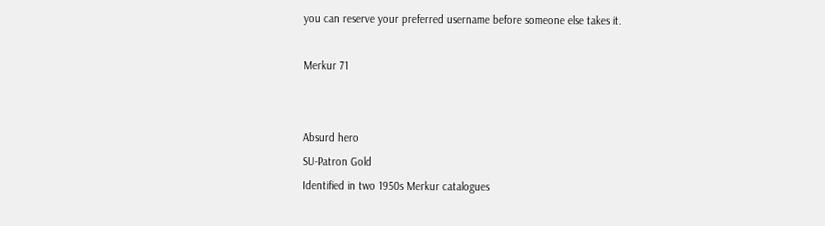you can reserve your preferred username before someone else takes it.

Merkur 71


Absurd hero
SU-Patron Gold
Identified in two 1950s Merkur catalogues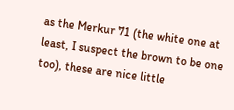as the Merkur 71 (the white one at least, I suspect the brown to be one too), these are nice little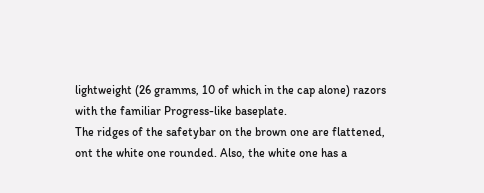lightweight (26 gramms, 10 of which in the cap alone) razors with the familiar Progress-like baseplate.
The ridges of the safetybar on the brown one are flattened, ont the white one rounded. Also, the white one has a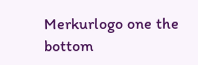Merkurlogo one the bottom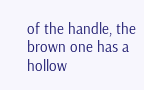of the handle, the brown one has a hollow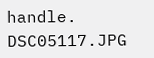handle.
DSC05117.JPG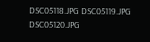DSC05118.JPG DSC05119.JPG DSC05120.JPG